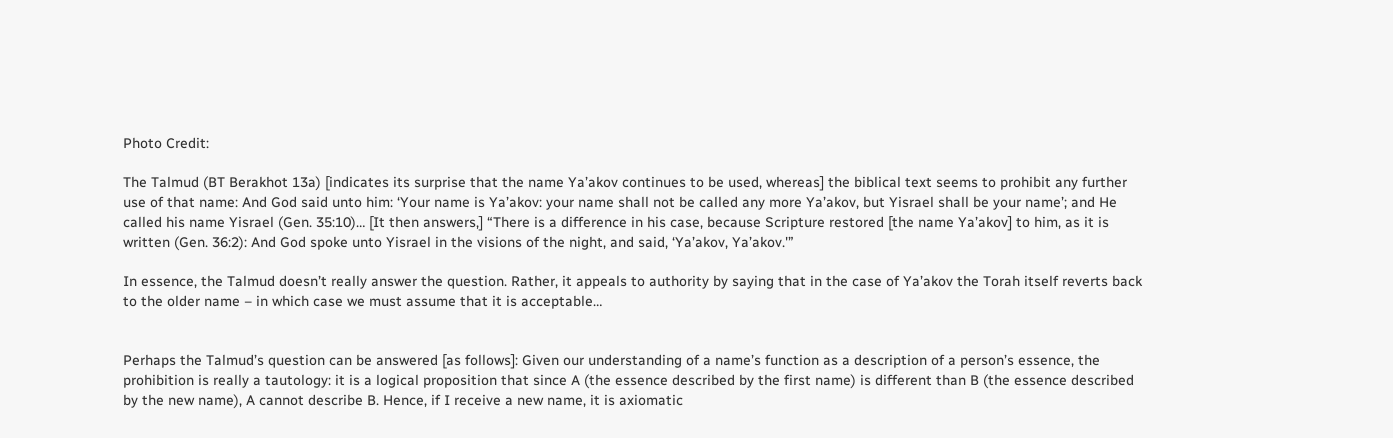Photo Credit:

The Talmud (BT Berakhot 13a) [indicates its surprise that the name Ya’akov continues to be used, whereas] the biblical text seems to prohibit any further use of that name: And God said unto him: ‘Your name is Ya’akov: your name shall not be called any more Ya’akov, but Yisrael shall be your name’; and He called his name Yisrael (Gen. 35:10)… [It then answers,] “There is a difference in his case, because Scripture restored [the name Ya’akov] to him, as it is written (Gen. 36:2): And God spoke unto Yisrael in the visions of the night, and said, ‘Ya’akov, Ya’akov.'”

In essence, the Talmud doesn’t really answer the question. Rather, it appeals to authority by saying that in the case of Ya’akov the Torah itself reverts back to the older name – in which case we must assume that it is acceptable…


Perhaps the Talmud’s question can be answered [as follows]: Given our understanding of a name’s function as a description of a person’s essence, the prohibition is really a tautology: it is a logical proposition that since A (the essence described by the first name) is different than B (the essence described by the new name), A cannot describe B. Hence, if I receive a new name, it is axiomatic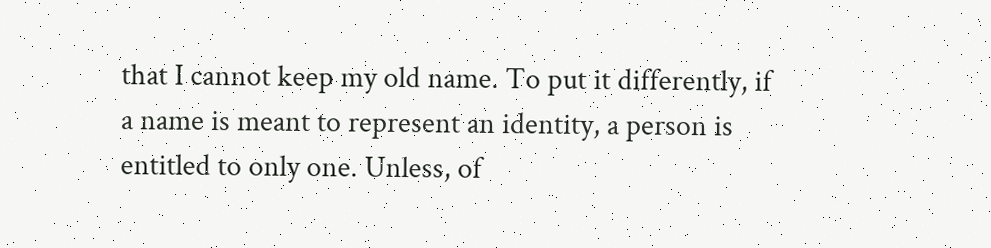that I cannot keep my old name. To put it differently, if a name is meant to represent an identity, a person is entitled to only one. Unless, of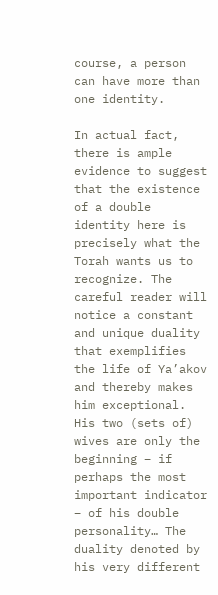course, a person can have more than one identity.

In actual fact, there is ample evidence to suggest that the existence of a double identity here is precisely what the Torah wants us to recognize. The careful reader will notice a constant and unique duality that exemplifies the life of Ya’akov and thereby makes him exceptional. His two (sets of) wives are only the beginning – if perhaps the most important indicator – of his double personality… The duality denoted by his very different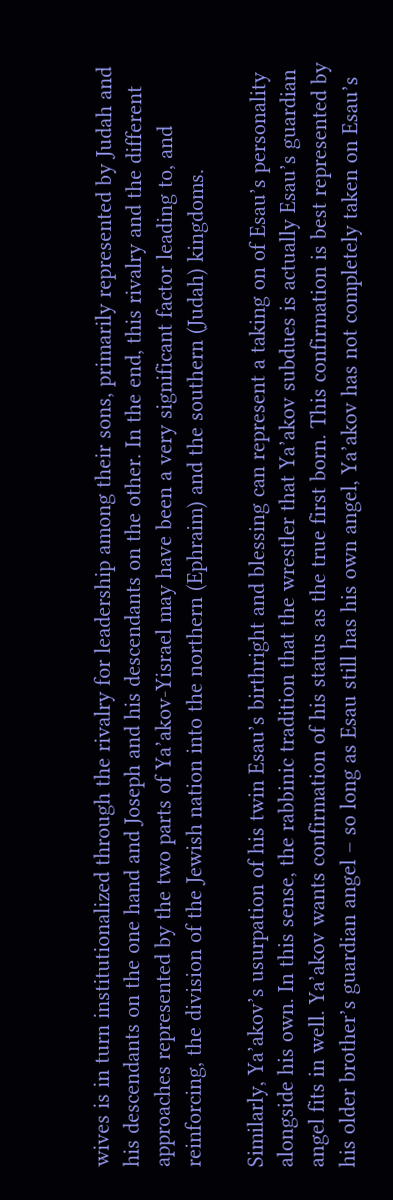wives is in turn institutionalized through the rivalry for leadership among their sons, primarily represented by Judah and his descendants on the one hand and Joseph and his descendants on the other. In the end, this rivalry and the different approaches represented by the two parts of Ya’akov-Yisrael may have been a very significant factor leading to, and reinforcing, the division of the Jewish nation into the northern (Ephraim) and the southern (Judah) kingdoms.

Similarly, Ya’akov’s usurpation of his twin Esau’s birthright and blessing can represent a taking on of Esau’s personality alongside his own. In this sense, the rabbinic tradition that the wrestler that Ya’akov subdues is actually Esau’s guardian angel fits in well. Ya’akov wants confirmation of his status as the true first born. This confirmation is best represented by his older brother’s guardian angel – so long as Esau still has his own angel, Ya’akov has not completely taken on Esau’s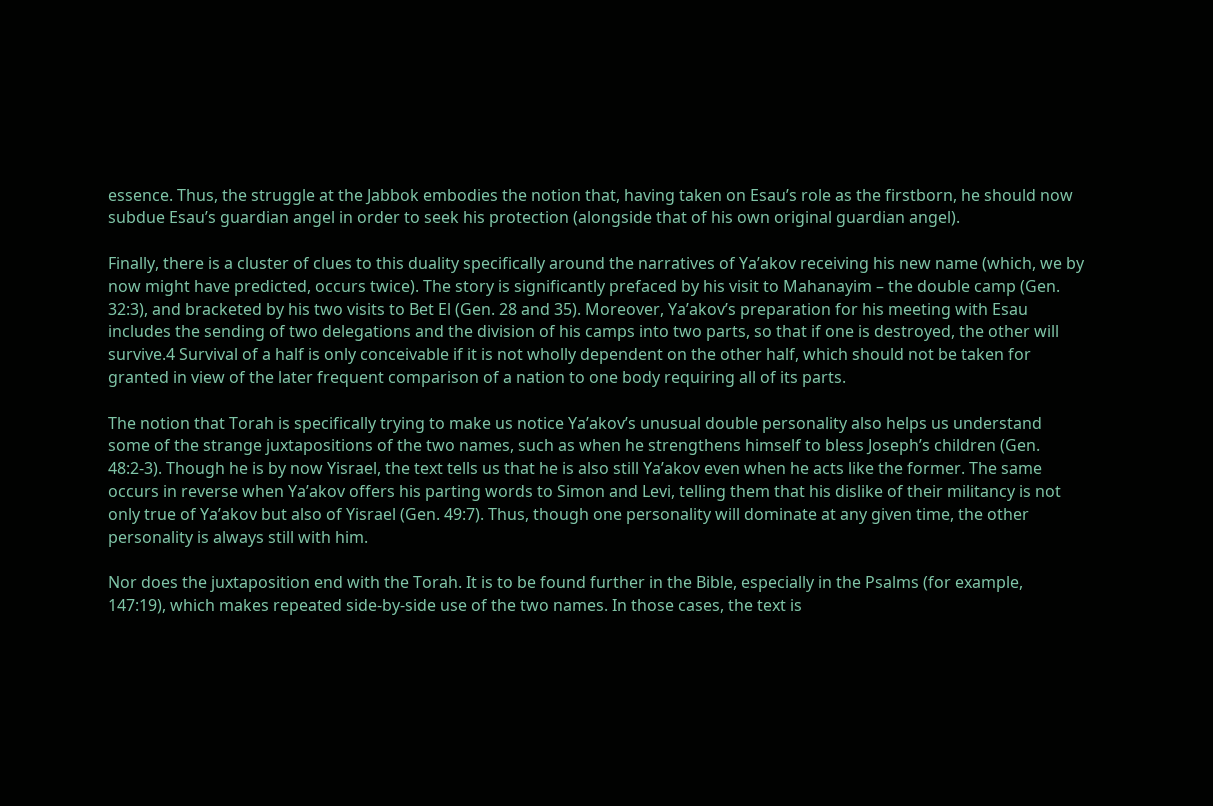essence. Thus, the struggle at the Jabbok embodies the notion that, having taken on Esau’s role as the firstborn, he should now subdue Esau’s guardian angel in order to seek his protection (alongside that of his own original guardian angel).

Finally, there is a cluster of clues to this duality specifically around the narratives of Ya’akov receiving his new name (which, we by now might have predicted, occurs twice). The story is significantly prefaced by his visit to Mahanayim – the double camp (Gen. 32:3), and bracketed by his two visits to Bet El (Gen. 28 and 35). Moreover, Ya’akov’s preparation for his meeting with Esau includes the sending of two delegations and the division of his camps into two parts, so that if one is destroyed, the other will survive.4 Survival of a half is only conceivable if it is not wholly dependent on the other half, which should not be taken for granted in view of the later frequent comparison of a nation to one body requiring all of its parts.

The notion that Torah is specifically trying to make us notice Ya’akov’s unusual double personality also helps us understand some of the strange juxtapositions of the two names, such as when he strengthens himself to bless Joseph’s children (Gen. 48:2-3). Though he is by now Yisrael, the text tells us that he is also still Ya’akov even when he acts like the former. The same occurs in reverse when Ya’akov offers his parting words to Simon and Levi, telling them that his dislike of their militancy is not only true of Ya’akov but also of Yisrael (Gen. 49:7). Thus, though one personality will dominate at any given time, the other personality is always still with him.

Nor does the juxtaposition end with the Torah. It is to be found further in the Bible, especially in the Psalms (for example, 147:19), which makes repeated side-by-side use of the two names. In those cases, the text is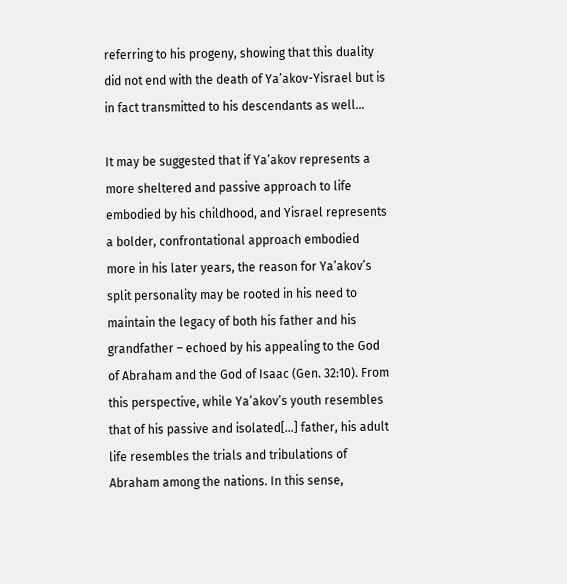referring to his progeny, showing that this duality did not end with the death of Ya’akov-Yisrael but is in fact transmitted to his descendants as well…

It may be suggested that if Ya’akov represents a more sheltered and passive approach to life embodied by his childhood, and Yisrael represents a bolder, confrontational approach embodied more in his later years, the reason for Ya’akov’s split personality may be rooted in his need to maintain the legacy of both his father and his grandfather – echoed by his appealing to the God of Abraham and the God of Isaac (Gen. 32:10). From this perspective, while Ya’akov’s youth resembles that of his passive and isolated[…] father, his adult life resembles the trials and tribulations of Abraham among the nations. In this sense,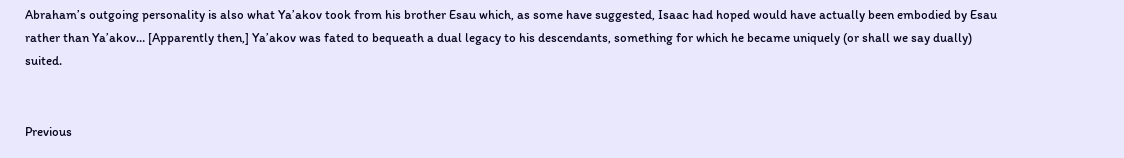Abraham’s outgoing personality is also what Ya’akov took from his brother Esau which, as some have suggested, Isaac had hoped would have actually been embodied by Esau rather than Ya’akov… [Apparently then,] Ya’akov was fated to bequeath a dual legacy to his descendants, something for which he became uniquely (or shall we say dually) suited.


Previous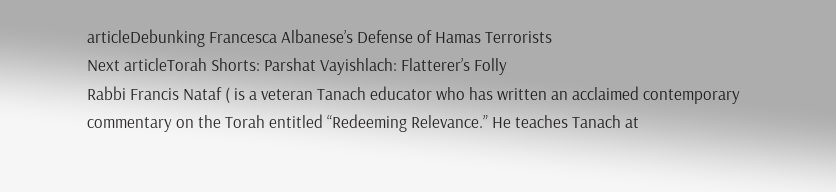articleDebunking Francesca Albanese’s Defense of Hamas Terrorists
Next articleTorah Shorts: Parshat Vayishlach: Flatterer’s Folly
Rabbi Francis Nataf ( is a veteran Tanach educator who has written an acclaimed contemporary commentary on the Torah entitled “Redeeming Relevance.” He teaches Tanach at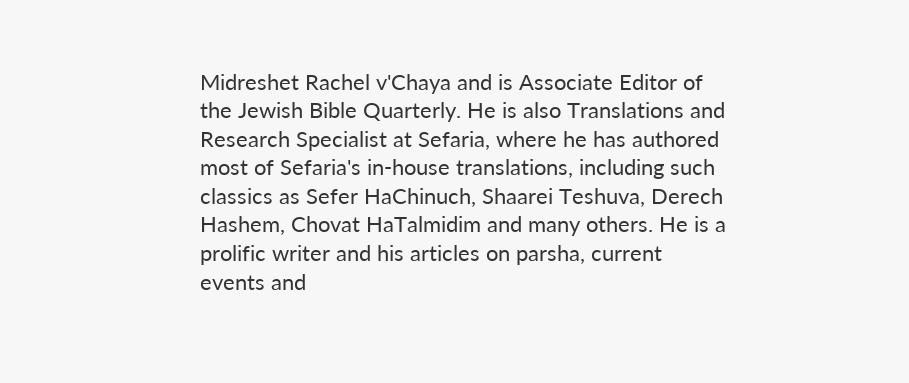Midreshet Rachel v'Chaya and is Associate Editor of the Jewish Bible Quarterly. He is also Translations and Research Specialist at Sefaria, where he has authored most of Sefaria's in-house translations, including such classics as Sefer HaChinuch, Shaarei Teshuva, Derech Hashem, Chovat HaTalmidim and many others. He is a prolific writer and his articles on parsha, current events and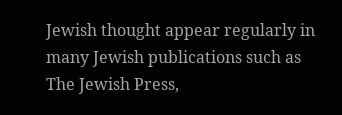Jewish thought appear regularly in many Jewish publications such as The Jewish Press,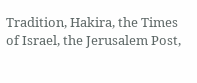Tradition, Hakira, the Times of Israel, the Jerusalem Post,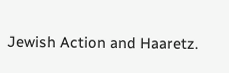Jewish Action and Haaretz.